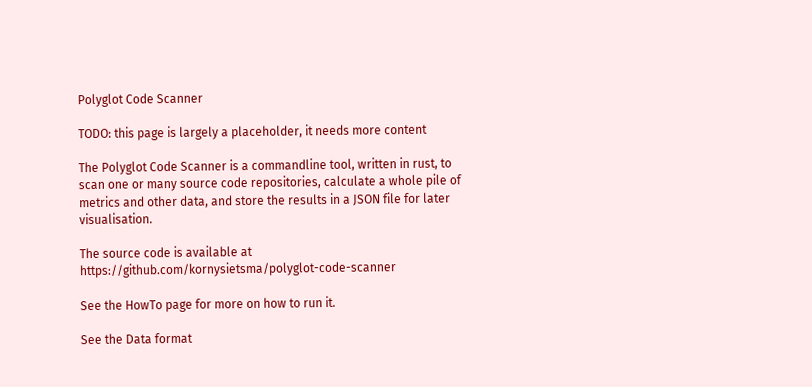Polyglot Code Scanner

TODO: this page is largely a placeholder, it needs more content

The Polyglot Code Scanner is a commandline tool, written in rust, to scan one or many source code repositories, calculate a whole pile of metrics and other data, and store the results in a JSON file for later visualisation.

The source code is available at https://github.com/kornysietsma/polyglot-code-scanner

See the HowTo page for more on how to run it.

See the Data format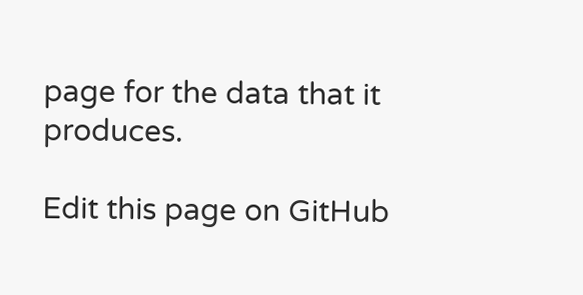page for the data that it produces.

Edit this page on GitHub